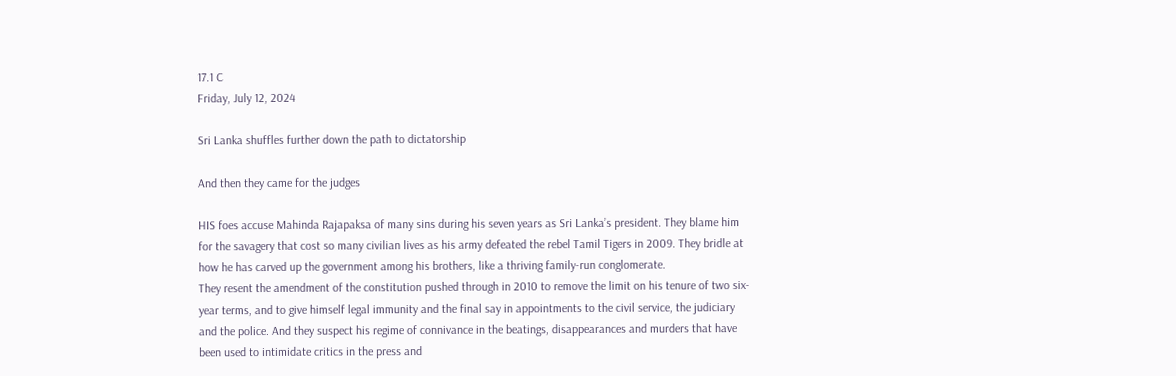17.1 C
Friday, July 12, 2024

Sri Lanka shuffles further down the path to dictatorship

And then they came for the judges

HIS foes accuse Mahinda Rajapaksa of many sins during his seven years as Sri Lanka’s president. They blame him for the savagery that cost so many civilian lives as his army defeated the rebel Tamil Tigers in 2009. They bridle at how he has carved up the government among his brothers, like a thriving family-run conglomerate.
They resent the amendment of the constitution pushed through in 2010 to remove the limit on his tenure of two six-year terms, and to give himself legal immunity and the final say in appointments to the civil service, the judiciary and the police. And they suspect his regime of connivance in the beatings, disappearances and murders that have been used to intimidate critics in the press and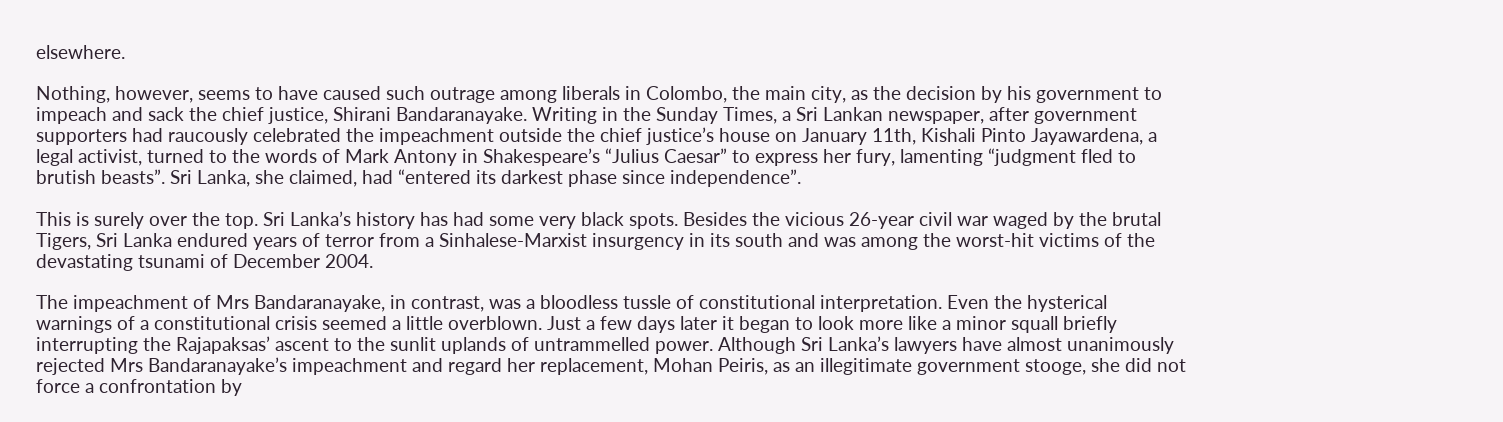elsewhere.

Nothing, however, seems to have caused such outrage among liberals in Colombo, the main city, as the decision by his government to impeach and sack the chief justice, Shirani Bandaranayake. Writing in the Sunday Times, a Sri Lankan newspaper, after government supporters had raucously celebrated the impeachment outside the chief justice’s house on January 11th, Kishali Pinto Jayawardena, a legal activist, turned to the words of Mark Antony in Shakespeare’s “Julius Caesar” to express her fury, lamenting “judgment fled to brutish beasts”. Sri Lanka, she claimed, had “entered its darkest phase since independence”.

This is surely over the top. Sri Lanka’s history has had some very black spots. Besides the vicious 26-year civil war waged by the brutal Tigers, Sri Lanka endured years of terror from a Sinhalese-Marxist insurgency in its south and was among the worst-hit victims of the devastating tsunami of December 2004.

The impeachment of Mrs Bandaranayake, in contrast, was a bloodless tussle of constitutional interpretation. Even the hysterical warnings of a constitutional crisis seemed a little overblown. Just a few days later it began to look more like a minor squall briefly interrupting the Rajapaksas’ ascent to the sunlit uplands of untrammelled power. Although Sri Lanka’s lawyers have almost unanimously rejected Mrs Bandaranayake’s impeachment and regard her replacement, Mohan Peiris, as an illegitimate government stooge, she did not force a confrontation by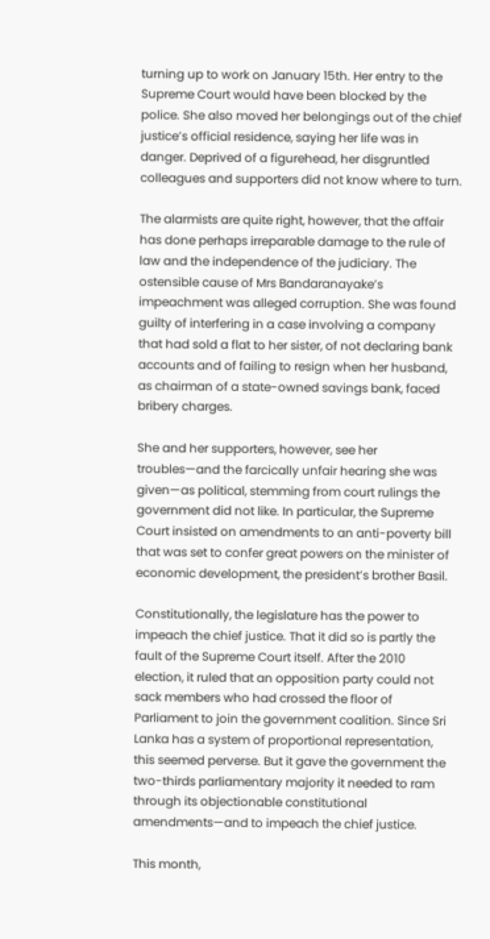turning up to work on January 15th. Her entry to the Supreme Court would have been blocked by the police. She also moved her belongings out of the chief justice’s official residence, saying her life was in danger. Deprived of a figurehead, her disgruntled colleagues and supporters did not know where to turn.

The alarmists are quite right, however, that the affair has done perhaps irreparable damage to the rule of law and the independence of the judiciary. The ostensible cause of Mrs Bandaranayake’s impeachment was alleged corruption. She was found guilty of interfering in a case involving a company that had sold a flat to her sister, of not declaring bank accounts and of failing to resign when her husband, as chairman of a state-owned savings bank, faced bribery charges.

She and her supporters, however, see her troubles—and the farcically unfair hearing she was given—as political, stemming from court rulings the government did not like. In particular, the Supreme Court insisted on amendments to an anti-poverty bill that was set to confer great powers on the minister of economic development, the president’s brother Basil.

Constitutionally, the legislature has the power to impeach the chief justice. That it did so is partly the fault of the Supreme Court itself. After the 2010 election, it ruled that an opposition party could not sack members who had crossed the floor of Parliament to join the government coalition. Since Sri Lanka has a system of proportional representation, this seemed perverse. But it gave the government the two-thirds parliamentary majority it needed to ram through its objectionable constitutional amendments—and to impeach the chief justice.

This month,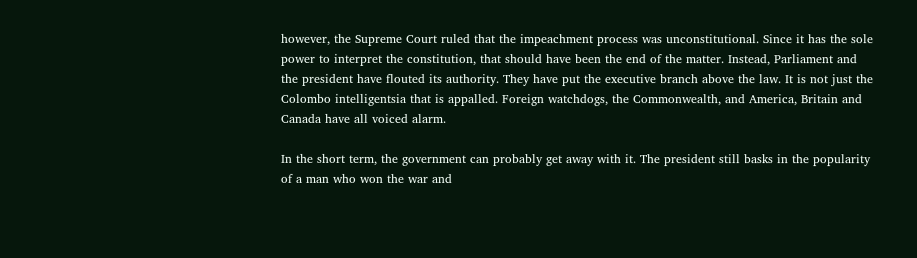however, the Supreme Court ruled that the impeachment process was unconstitutional. Since it has the sole power to interpret the constitution, that should have been the end of the matter. Instead, Parliament and the president have flouted its authority. They have put the executive branch above the law. It is not just the Colombo intelligentsia that is appalled. Foreign watchdogs, the Commonwealth, and America, Britain and Canada have all voiced alarm.

In the short term, the government can probably get away with it. The president still basks in the popularity of a man who won the war and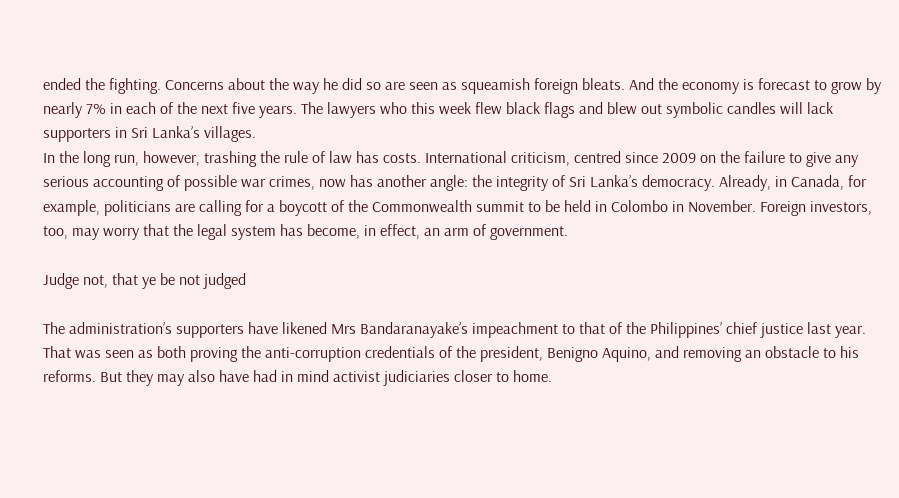ended the fighting. Concerns about the way he did so are seen as squeamish foreign bleats. And the economy is forecast to grow by nearly 7% in each of the next five years. The lawyers who this week flew black flags and blew out symbolic candles will lack supporters in Sri Lanka’s villages.
In the long run, however, trashing the rule of law has costs. International criticism, centred since 2009 on the failure to give any serious accounting of possible war crimes, now has another angle: the integrity of Sri Lanka’s democracy. Already, in Canada, for example, politicians are calling for a boycott of the Commonwealth summit to be held in Colombo in November. Foreign investors, too, may worry that the legal system has become, in effect, an arm of government.

Judge not, that ye be not judged

The administration’s supporters have likened Mrs Bandaranayake’s impeachment to that of the Philippines’ chief justice last year. That was seen as both proving the anti-corruption credentials of the president, Benigno Aquino, and removing an obstacle to his reforms. But they may also have had in mind activist judiciaries closer to home.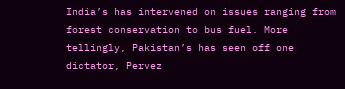India’s has intervened on issues ranging from forest conservation to bus fuel. More tellingly, Pakistan’s has seen off one dictator, Pervez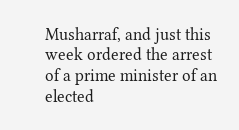Musharraf, and just this week ordered the arrest of a prime minister of an elected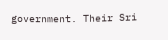government. Their Sri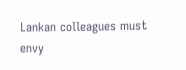Lankan colleagues must envy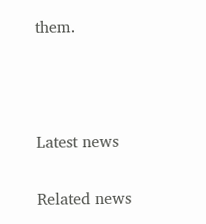them.



Latest news

Related news